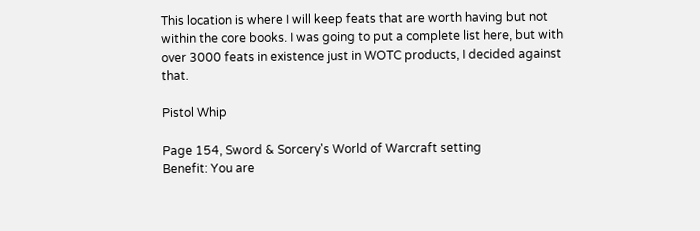This location is where I will keep feats that are worth having but not within the core books. I was going to put a complete list here, but with over 3000 feats in existence just in WOTC products, I decided against that.

Pistol Whip

Page 154, Sword & Sorcery's World of Warcraft setting
Benefit: You are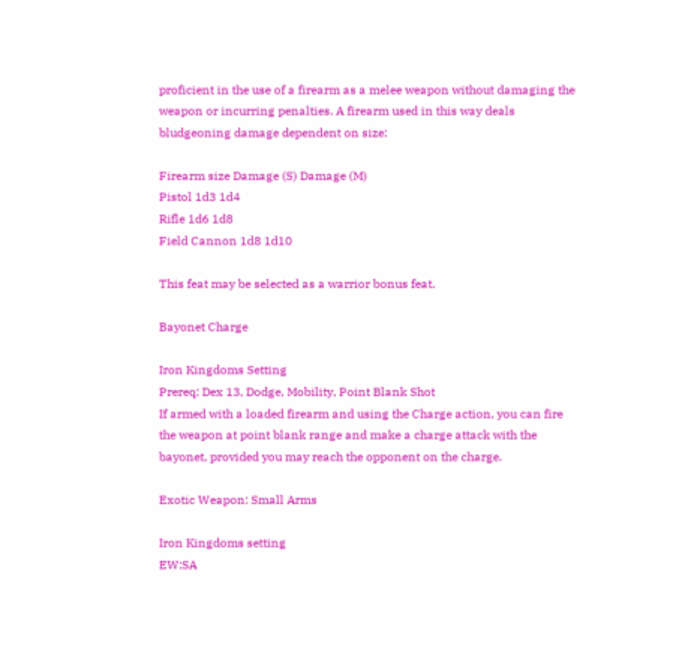proficient in the use of a firearm as a melee weapon without damaging the weapon or incurring penalties. A firearm used in this way deals bludgeoning damage dependent on size:

Firearm size Damage (S) Damage (M)
Pistol 1d3 1d4
Rifle 1d6 1d8
Field Cannon 1d8 1d10

This feat may be selected as a warrior bonus feat.

Bayonet Charge

Iron Kingdoms Setting
Prereq: Dex 13, Dodge, Mobility, Point Blank Shot
If armed with a loaded firearm and using the Charge action, you can fire the weapon at point blank range and make a charge attack with the bayonet, provided you may reach the opponent on the charge.

Exotic Weapon: Small Arms

Iron Kingdoms setting
EW:SA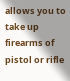allows you to take up firearms of pistol or rifle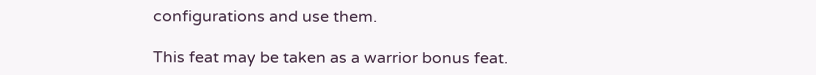configurations and use them.

This feat may be taken as a warrior bonus feat.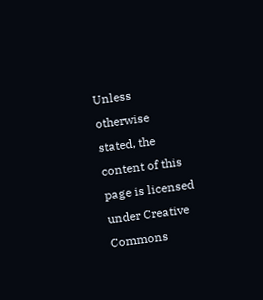Unless otherwise stated, the content of this page is licensed under Creative Commons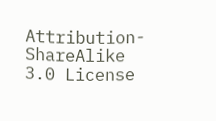Attribution-ShareAlike 3.0 License